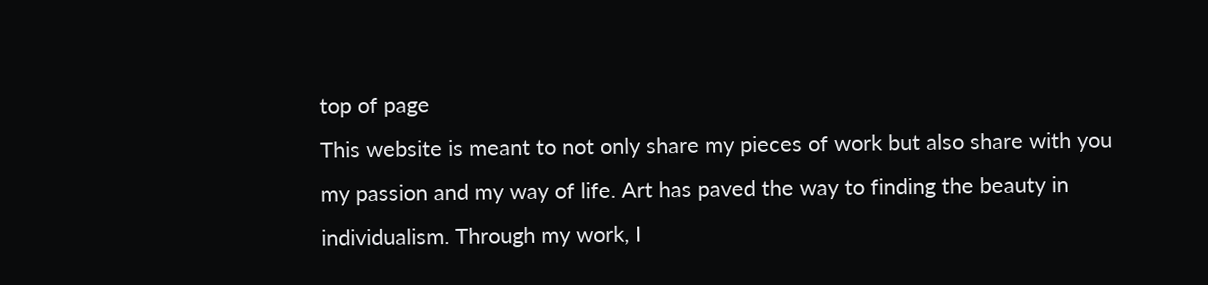top of page
This website is meant to not only share my pieces of work but also share with you my passion and my way of life. Art has paved the way to finding the beauty in individualism. Through my work, I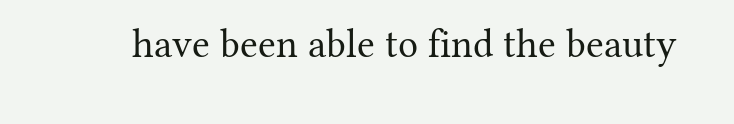have been able to find the beauty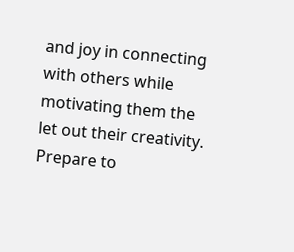and joy in connecting with others while motivating them the let out their creativity. Prepare to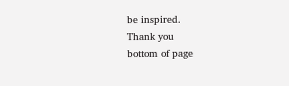be inspired.
Thank you
bottom of page